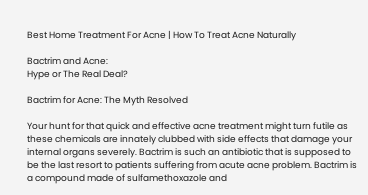Best Home Treatment For Acne | How To Treat Acne Naturally

Bactrim and Acne:
Hype or The Real Deal?

Bactrim for Acne: The Myth Resolved

Your hunt for that quick and effective acne treatment might turn futile as these chemicals are innately clubbed with side effects that damage your internal organs severely. Bactrim is such an antibiotic that is supposed to be the last resort to patients suffering from acute acne problem. Bactrim is a compound made of sulfamethoxazole and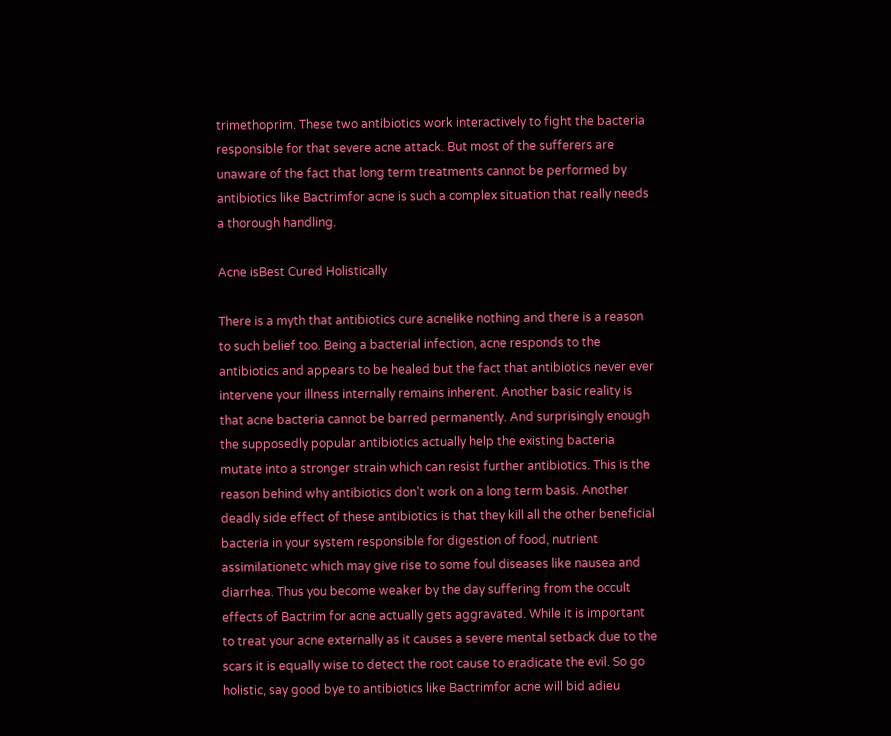trimethoprim. These two antibiotics work interactively to fight the bacteria responsible for that severe acne attack. But most of the sufferers are unaware of the fact that long term treatments cannot be performed by antibiotics like Bactrimfor acne is such a complex situation that really needs a thorough handling.

Acne isBest Cured Holistically

There is a myth that antibiotics cure acnelike nothing and there is a reason to such belief too. Being a bacterial infection, acne responds to the antibiotics and appears to be healed but the fact that antibiotics never ever intervene your illness internally remains inherent. Another basic reality is that acne bacteria cannot be barred permanently. And surprisingly enough the supposedly popular antibiotics actually help the existing bacteria mutate into a stronger strain which can resist further antibiotics. This is the reason behind why antibiotics don't work on a long term basis. Another deadly side effect of these antibiotics is that they kill all the other beneficial bacteria in your system responsible for digestion of food, nutrient assimilationetc which may give rise to some foul diseases like nausea and diarrhea. Thus you become weaker by the day suffering from the occult effects of Bactrim for acne actually gets aggravated. While it is important to treat your acne externally as it causes a severe mental setback due to the scars it is equally wise to detect the root cause to eradicate the evil. So go holistic, say good bye to antibiotics like Bactrimfor acne will bid adieu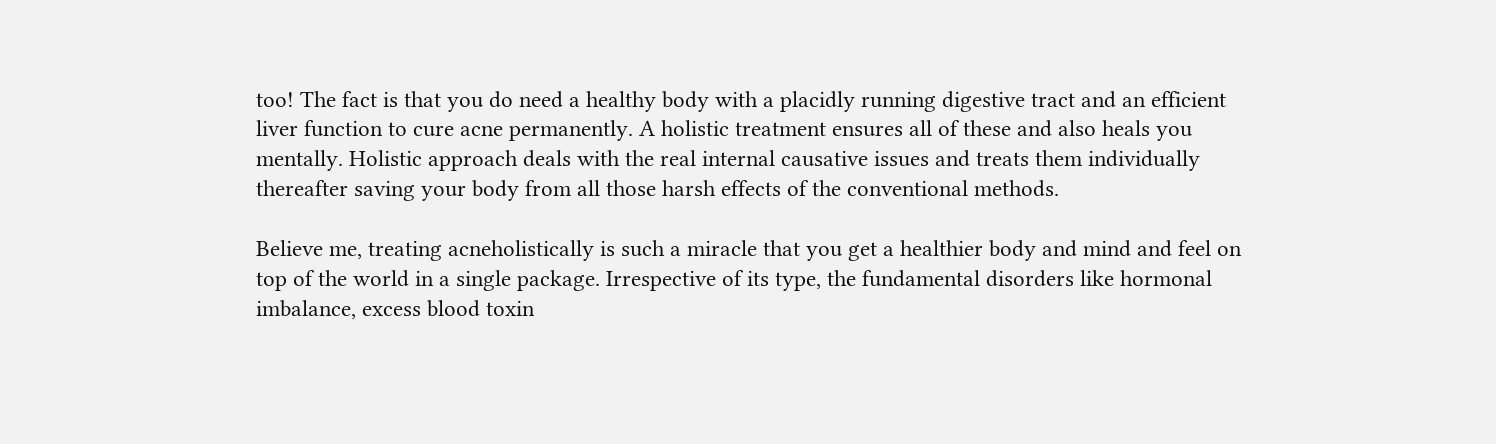too! The fact is that you do need a healthy body with a placidly running digestive tract and an efficient liver function to cure acne permanently. A holistic treatment ensures all of these and also heals you mentally. Holistic approach deals with the real internal causative issues and treats them individually thereafter saving your body from all those harsh effects of the conventional methods.

Believe me, treating acneholistically is such a miracle that you get a healthier body and mind and feel on top of the world in a single package. Irrespective of its type, the fundamental disorders like hormonal imbalance, excess blood toxin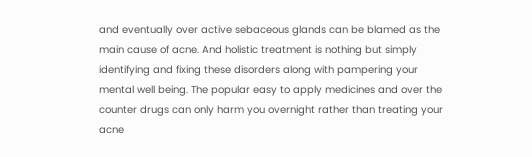and eventually over active sebaceous glands can be blamed as the main cause of acne. And holistic treatment is nothing but simply identifying and fixing these disorders along with pampering your mental well being. The popular easy to apply medicines and over the counter drugs can only harm you overnight rather than treating your acne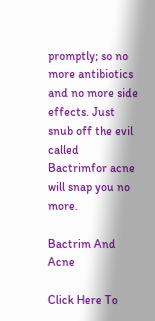promptly; so no more antibiotics and no more side effects. Just snub off the evil called Bactrimfor acne will snap you no more.

Bactrim And Acne

Click Here To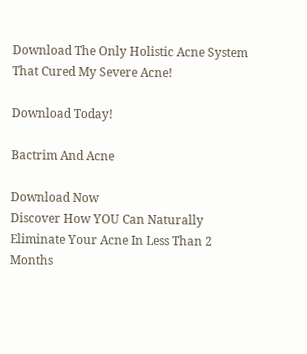Download The Only Holistic Acne System That Cured My Severe Acne!

Download Today!

Bactrim And Acne

Download Now
Discover How YOU Can Naturally Eliminate Your Acne In Less Than 2 Months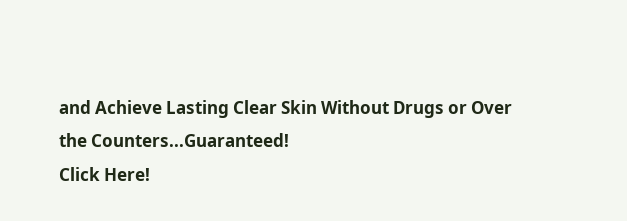and Achieve Lasting Clear Skin Without Drugs or Over the Counters...Guaranteed!
Click Here!